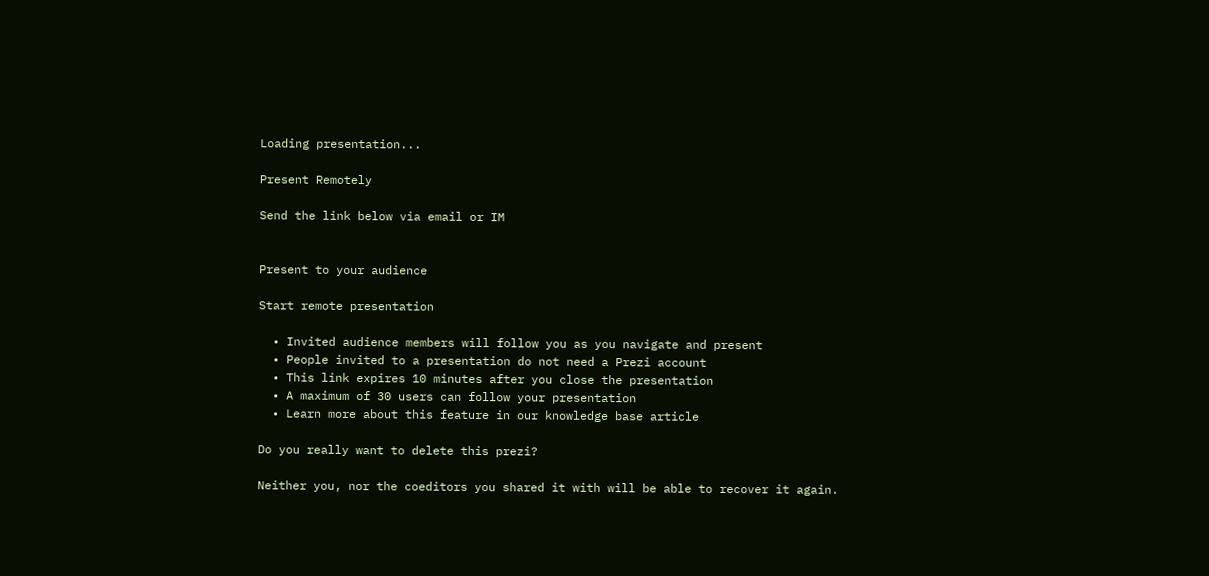Loading presentation...

Present Remotely

Send the link below via email or IM


Present to your audience

Start remote presentation

  • Invited audience members will follow you as you navigate and present
  • People invited to a presentation do not need a Prezi account
  • This link expires 10 minutes after you close the presentation
  • A maximum of 30 users can follow your presentation
  • Learn more about this feature in our knowledge base article

Do you really want to delete this prezi?

Neither you, nor the coeditors you shared it with will be able to recover it again.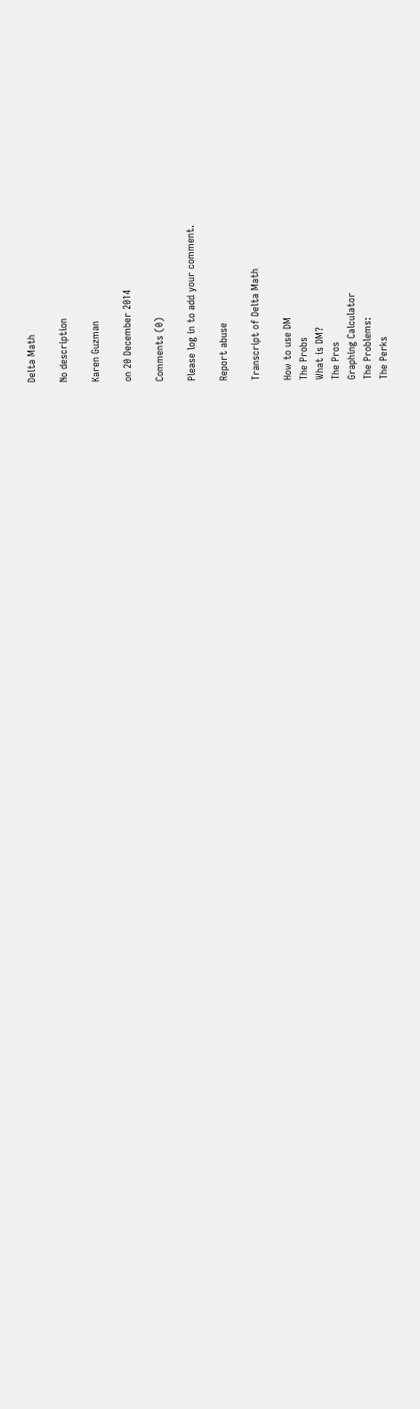Delta Math

No description

Karen Guzman

on 20 December 2014

Comments (0)

Please log in to add your comment.

Report abuse

Transcript of Delta Math

How to use DM
The Probs
What is DM?
The Pros
Graphing Calculator
The Problems:
The Perks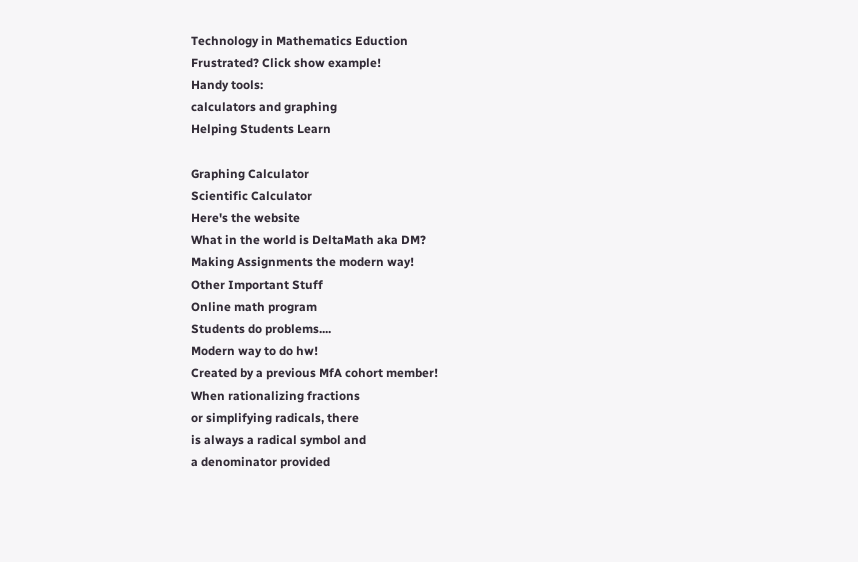Technology in Mathematics Eduction
Frustrated? Click show example!
Handy tools:
calculators and graphing
Helping Students Learn

Graphing Calculator
Scientific Calculator
Here's the website
What in the world is DeltaMath aka DM?
Making Assignments the modern way!
Other Important Stuff
Online math program
Students do problems....
Modern way to do hw!
Created by a previous MfA cohort member!
When rationalizing fractions
or simplifying radicals, there
is always a radical symbol and
a denominator provided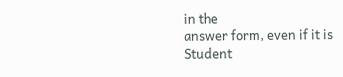in the
answer form, even if it is
Student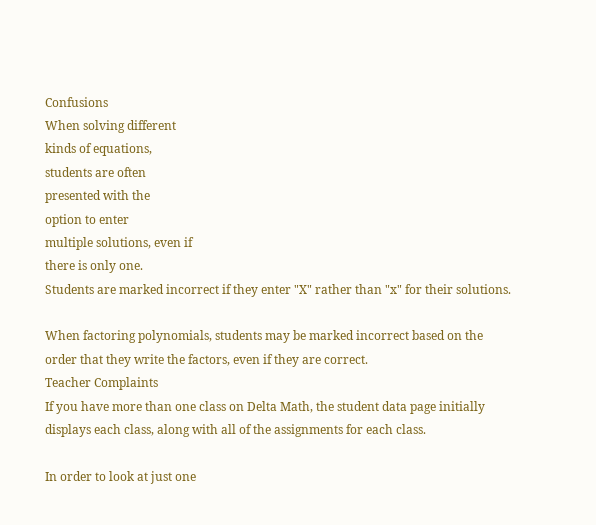Confusions
When solving different
kinds of equations,
students are often
presented with the
option to enter
multiple solutions, even if
there is only one.
Students are marked incorrect if they enter "X" rather than "x" for their solutions.

When factoring polynomials, students may be marked incorrect based on the order that they write the factors, even if they are correct.
Teacher Complaints
If you have more than one class on Delta Math, the student data page initially displays each class, along with all of the assignments for each class.

In order to look at just one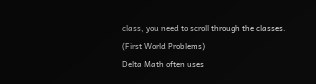class, you need to scroll through the classes.
(First World Problems)
Delta Math often uses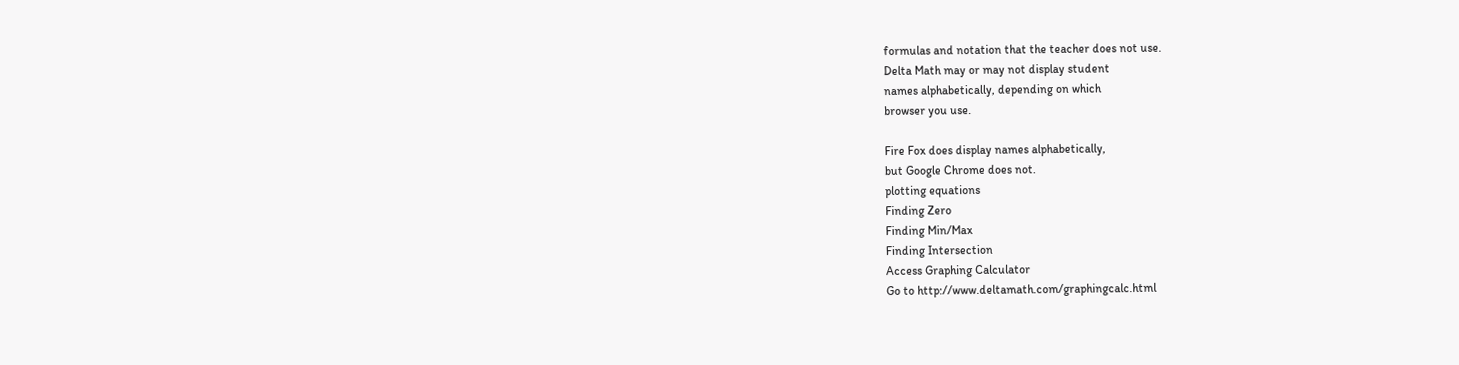formulas and notation that the teacher does not use.
Delta Math may or may not display student
names alphabetically, depending on which
browser you use.

Fire Fox does display names alphabetically,
but Google Chrome does not.
plotting equations
Finding Zero
Finding Min/Max
Finding Intersection
Access Graphing Calculator
Go to http://www.deltamath.com/graphingcalc.html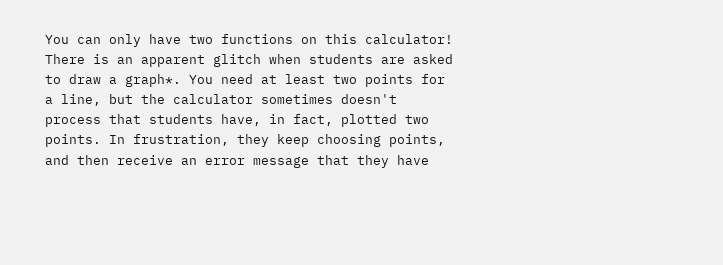You can only have two functions on this calculator!
There is an apparent glitch when students are asked to draw a graph*. You need at least two points for a line, but the calculator sometimes doesn't process that students have, in fact, plotted two points. In frustration, they keep choosing points, and then receive an error message that they have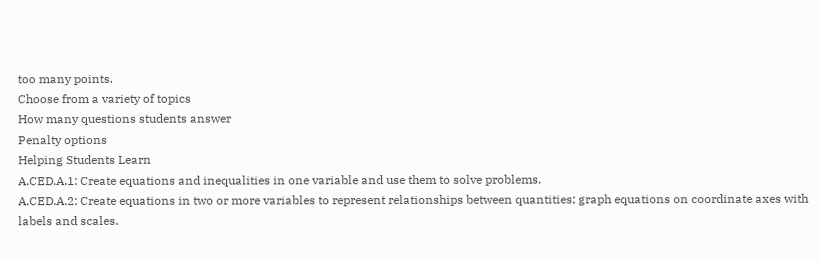too many points.
Choose from a variety of topics
How many questions students answer
Penalty options
Helping Students Learn
A.CED.A.1: Create equations and inequalities in one variable and use them to solve problems.
A.CED.A.2: Create equations in two or more variables to represent relationships between quantities; graph equations on coordinate axes with labels and scales.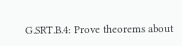G.SRT.B.4: Prove theorems about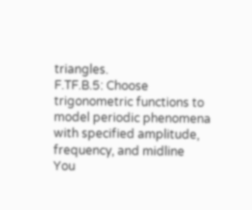triangles.
F.TF.B.5: Choose trigonometric functions to model periodic phenomena with specified amplitude, frequency, and midline
You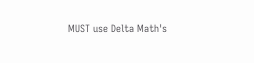MUST use Delta Math's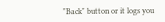"Back" button or it logs you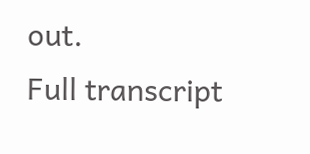out.
Full transcript